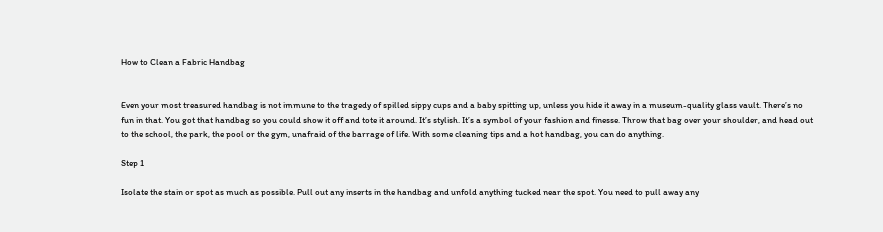How to Clean a Fabric Handbag


Even your most treasured handbag is not immune to the tragedy of spilled sippy cups and a baby spitting up, unless you hide it away in a museum-quality glass vault. There’s no fun in that. You got that handbag so you could show it off and tote it around. It’s stylish. It’s a symbol of your fashion and finesse. Throw that bag over your shoulder, and head out to the school, the park, the pool or the gym, unafraid of the barrage of life. With some cleaning tips and a hot handbag, you can do anything.

Step 1

Isolate the stain or spot as much as possible. Pull out any inserts in the handbag and unfold anything tucked near the spot. You need to pull away any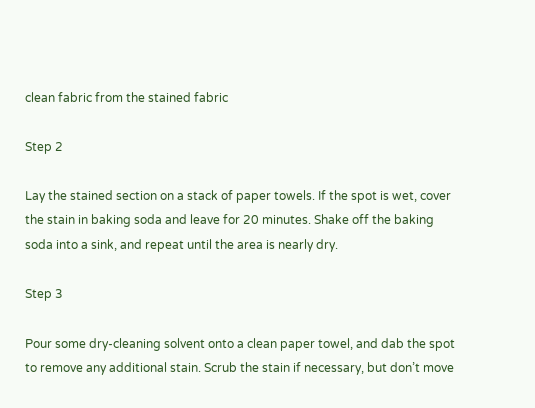clean fabric from the stained fabric

Step 2

Lay the stained section on a stack of paper towels. If the spot is wet, cover the stain in baking soda and leave for 20 minutes. Shake off the baking soda into a sink, and repeat until the area is nearly dry.

Step 3

Pour some dry-cleaning solvent onto a clean paper towel, and dab the spot to remove any additional stain. Scrub the stain if necessary, but don’t move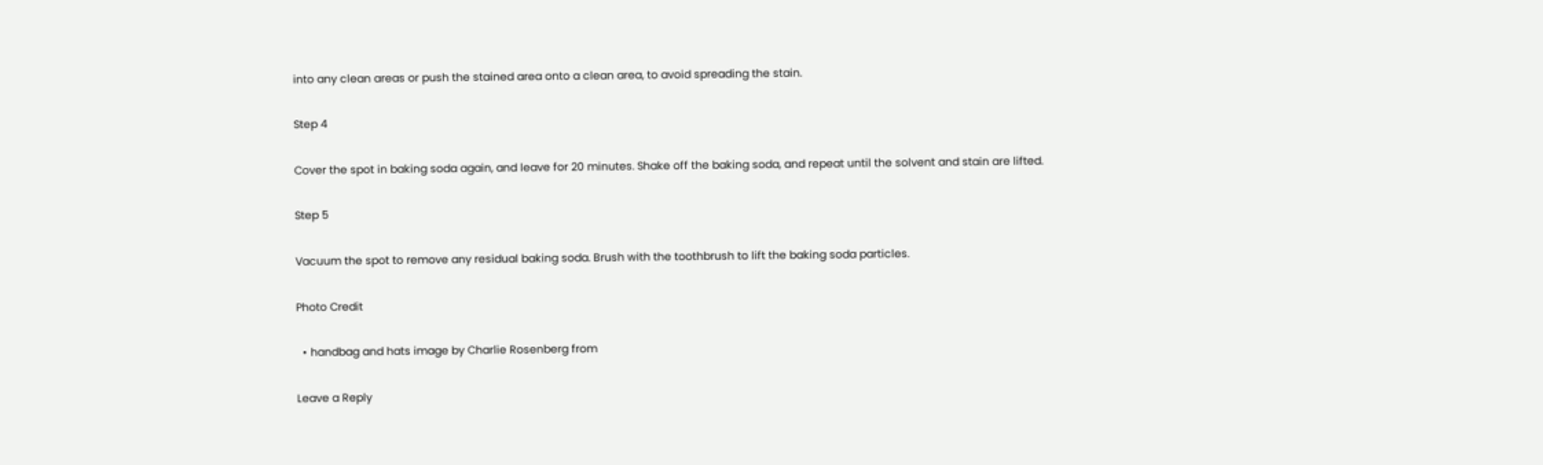into any clean areas or push the stained area onto a clean area, to avoid spreading the stain.

Step 4

Cover the spot in baking soda again, and leave for 20 minutes. Shake off the baking soda, and repeat until the solvent and stain are lifted.

Step 5

Vacuum the spot to remove any residual baking soda. Brush with the toothbrush to lift the baking soda particles.

Photo Credit

  • handbag and hats image by Charlie Rosenberg from

Leave a Reply